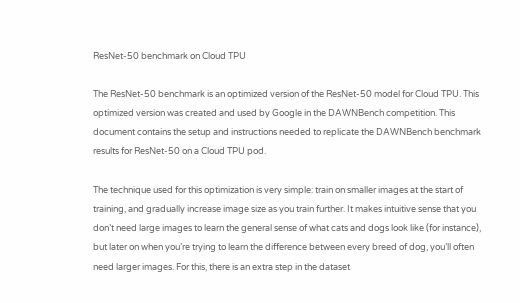ResNet-50 benchmark on Cloud TPU

The ResNet-50 benchmark is an optimized version of the ResNet-50 model for Cloud TPU. This optimized version was created and used by Google in the DAWNBench competition. This document contains the setup and instructions needed to replicate the DAWNBench benchmark results for ResNet-50 on a Cloud TPU pod.

The technique used for this optimization is very simple: train on smaller images at the start of training, and gradually increase image size as you train further. It makes intuitive sense that you don’t need large images to learn the general sense of what cats and dogs look like (for instance), but later on when you’re trying to learn the difference between every breed of dog, you’ll often need larger images. For this, there is an extra step in the dataset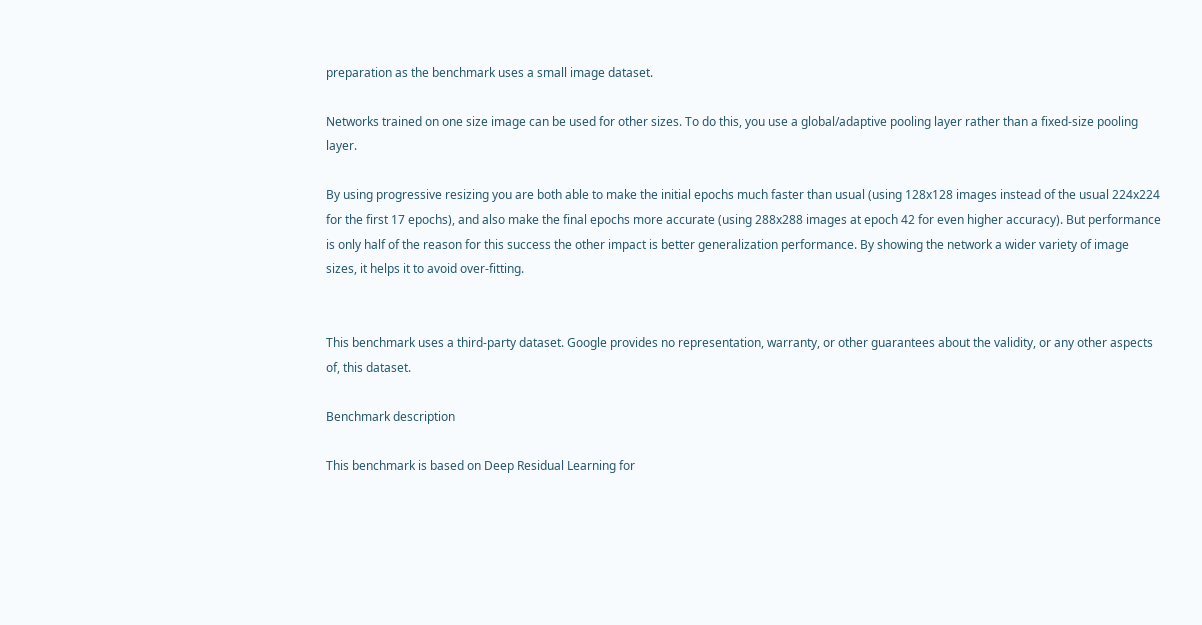preparation as the benchmark uses a small image dataset.

Networks trained on one size image can be used for other sizes. To do this, you use a global/adaptive pooling layer rather than a fixed-size pooling layer.

By using progressive resizing you are both able to make the initial epochs much faster than usual (using 128x128 images instead of the usual 224x224 for the first 17 epochs), and also make the final epochs more accurate (using 288x288 images at epoch 42 for even higher accuracy). But performance is only half of the reason for this success the other impact is better generalization performance. By showing the network a wider variety of image sizes, it helps it to avoid over-fitting.


This benchmark uses a third-party dataset. Google provides no representation, warranty, or other guarantees about the validity, or any other aspects of, this dataset.

Benchmark description

This benchmark is based on Deep Residual Learning for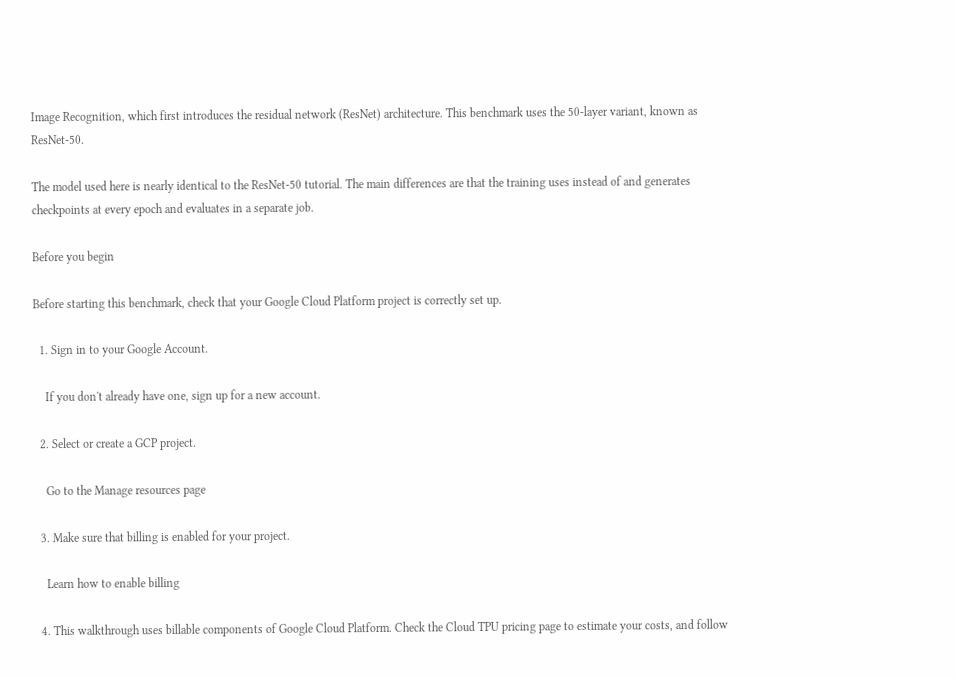Image Recognition, which first introduces the residual network (ResNet) architecture. This benchmark uses the 50-layer variant, known as ResNet-50.

The model used here is nearly identical to the ResNet-50 tutorial. The main differences are that the training uses instead of and generates checkpoints at every epoch and evaluates in a separate job.

Before you begin

Before starting this benchmark, check that your Google Cloud Platform project is correctly set up.

  1. Sign in to your Google Account.

    If you don't already have one, sign up for a new account.

  2. Select or create a GCP project.

    Go to the Manage resources page

  3. Make sure that billing is enabled for your project.

    Learn how to enable billing

  4. This walkthrough uses billable components of Google Cloud Platform. Check the Cloud TPU pricing page to estimate your costs, and follow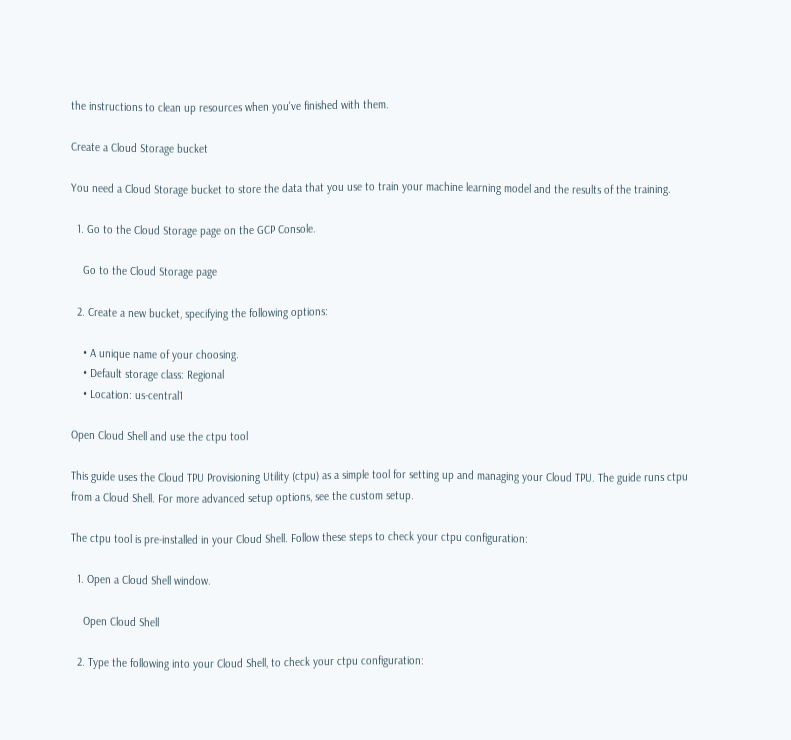the instructions to clean up resources when you've finished with them.

Create a Cloud Storage bucket

You need a Cloud Storage bucket to store the data that you use to train your machine learning model and the results of the training.

  1. Go to the Cloud Storage page on the GCP Console.

    Go to the Cloud Storage page

  2. Create a new bucket, specifying the following options:

    • A unique name of your choosing.
    • Default storage class: Regional
    • Location: us-central1

Open Cloud Shell and use the ctpu tool

This guide uses the Cloud TPU Provisioning Utility (ctpu) as a simple tool for setting up and managing your Cloud TPU. The guide runs ctpu from a Cloud Shell. For more advanced setup options, see the custom setup.

The ctpu tool is pre-installed in your Cloud Shell. Follow these steps to check your ctpu configuration:

  1. Open a Cloud Shell window.

    Open Cloud Shell

  2. Type the following into your Cloud Shell, to check your ctpu configuration: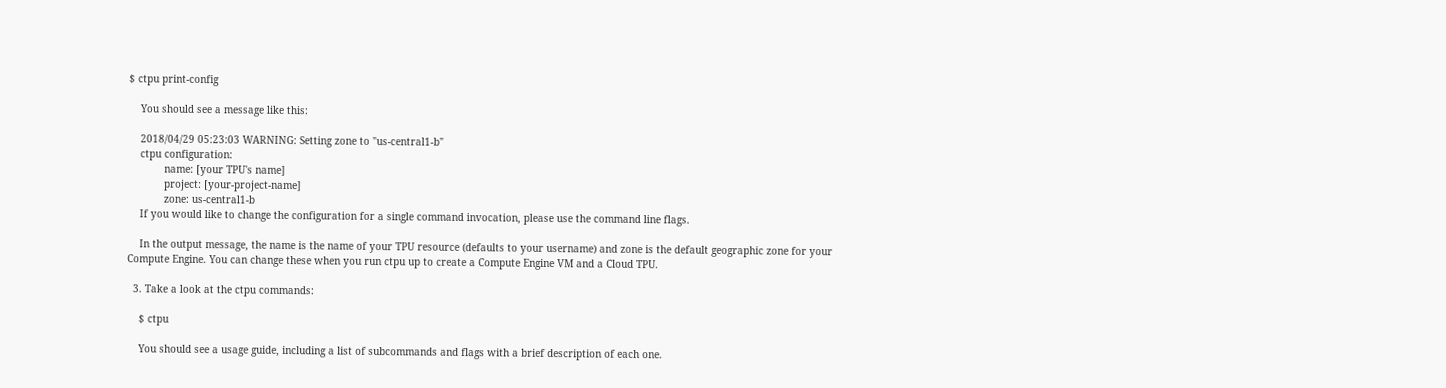$ ctpu print-config

    You should see a message like this:

    2018/04/29 05:23:03 WARNING: Setting zone to "us-central1-b"
    ctpu configuration:
            name: [your TPU's name]
            project: [your-project-name]
            zone: us-central1-b
    If you would like to change the configuration for a single command invocation, please use the command line flags.

    In the output message, the name is the name of your TPU resource (defaults to your username) and zone is the default geographic zone for your Compute Engine. You can change these when you run ctpu up to create a Compute Engine VM and a Cloud TPU.

  3. Take a look at the ctpu commands:

    $ ctpu

    You should see a usage guide, including a list of subcommands and flags with a brief description of each one.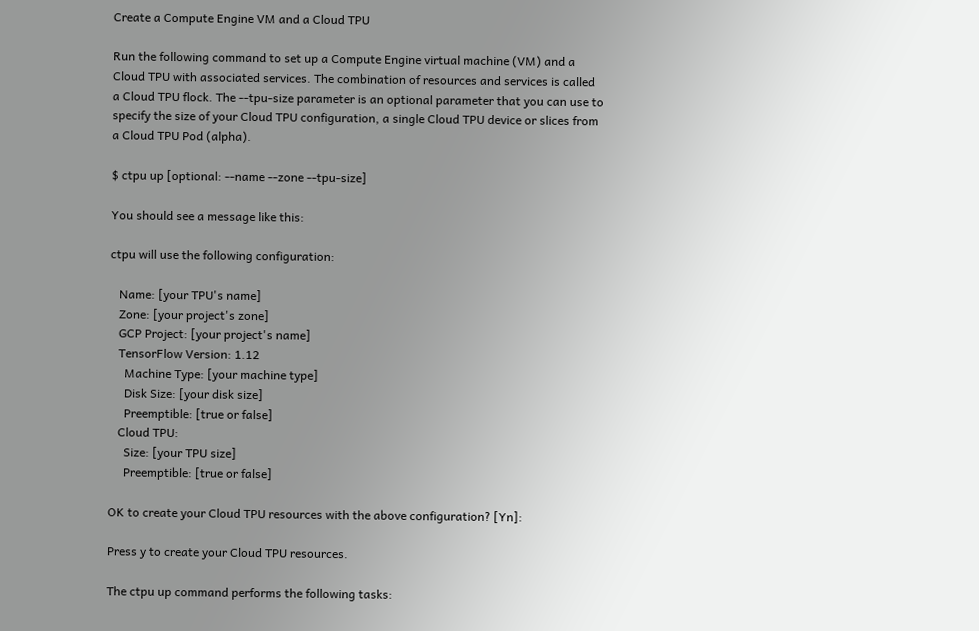Create a Compute Engine VM and a Cloud TPU

Run the following command to set up a Compute Engine virtual machine (VM) and a Cloud TPU with associated services. The combination of resources and services is called a Cloud TPU flock. The --tpu-size parameter is an optional parameter that you can use to specify the size of your Cloud TPU configuration, a single Cloud TPU device or slices from a Cloud TPU Pod (alpha).

$ ctpu up [optional: --name --zone --tpu-size]

You should see a message like this:

ctpu will use the following configuration:

   Name: [your TPU's name]
   Zone: [your project's zone]
   GCP Project: [your project's name]
   TensorFlow Version: 1.12
     Machine Type: [your machine type]
     Disk Size: [your disk size]
     Preemptible: [true or false]
   Cloud TPU:
     Size: [your TPU size]
     Preemptible: [true or false]

OK to create your Cloud TPU resources with the above configuration? [Yn]:

Press y to create your Cloud TPU resources.

The ctpu up command performs the following tasks: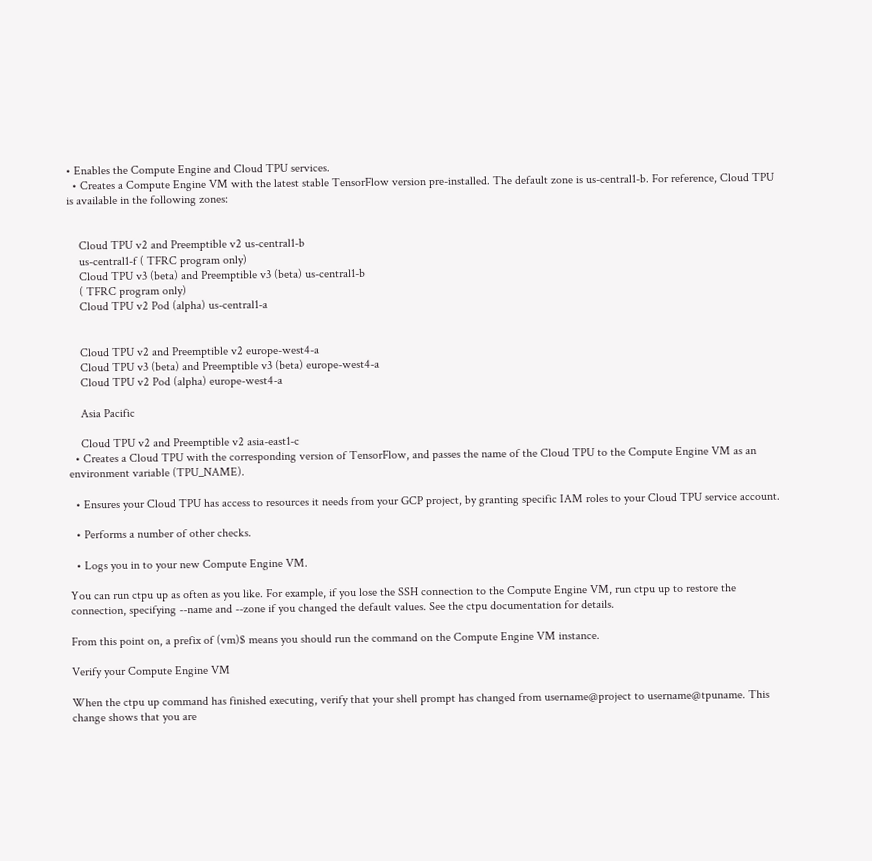• Enables the Compute Engine and Cloud TPU services.
  • Creates a Compute Engine VM with the latest stable TensorFlow version pre-installed. The default zone is us-central1-b. For reference, Cloud TPU is available in the following zones:


    Cloud TPU v2 and Preemptible v2 us-central1-b
    us-central1-f ( TFRC program only)
    Cloud TPU v3 (beta) and Preemptible v3 (beta) us-central1-b
    ( TFRC program only)
    Cloud TPU v2 Pod (alpha) us-central1-a


    Cloud TPU v2 and Preemptible v2 europe-west4-a
    Cloud TPU v3 (beta) and Preemptible v3 (beta) europe-west4-a
    Cloud TPU v2 Pod (alpha) europe-west4-a

    Asia Pacific

    Cloud TPU v2 and Preemptible v2 asia-east1-c
  • Creates a Cloud TPU with the corresponding version of TensorFlow, and passes the name of the Cloud TPU to the Compute Engine VM as an environment variable (TPU_NAME).

  • Ensures your Cloud TPU has access to resources it needs from your GCP project, by granting specific IAM roles to your Cloud TPU service account.

  • Performs a number of other checks.

  • Logs you in to your new Compute Engine VM.

You can run ctpu up as often as you like. For example, if you lose the SSH connection to the Compute Engine VM, run ctpu up to restore the connection, specifying --name and --zone if you changed the default values. See the ctpu documentation for details.

From this point on, a prefix of (vm)$ means you should run the command on the Compute Engine VM instance.

Verify your Compute Engine VM

When the ctpu up command has finished executing, verify that your shell prompt has changed from username@project to username@tpuname. This change shows that you are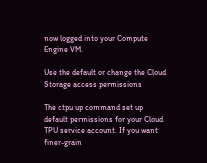now logged into your Compute Engine VM.

Use the default or change the Cloud Storage access permissions

The ctpu up command set up default permissions for your Cloud TPU service account. If you want finer-grain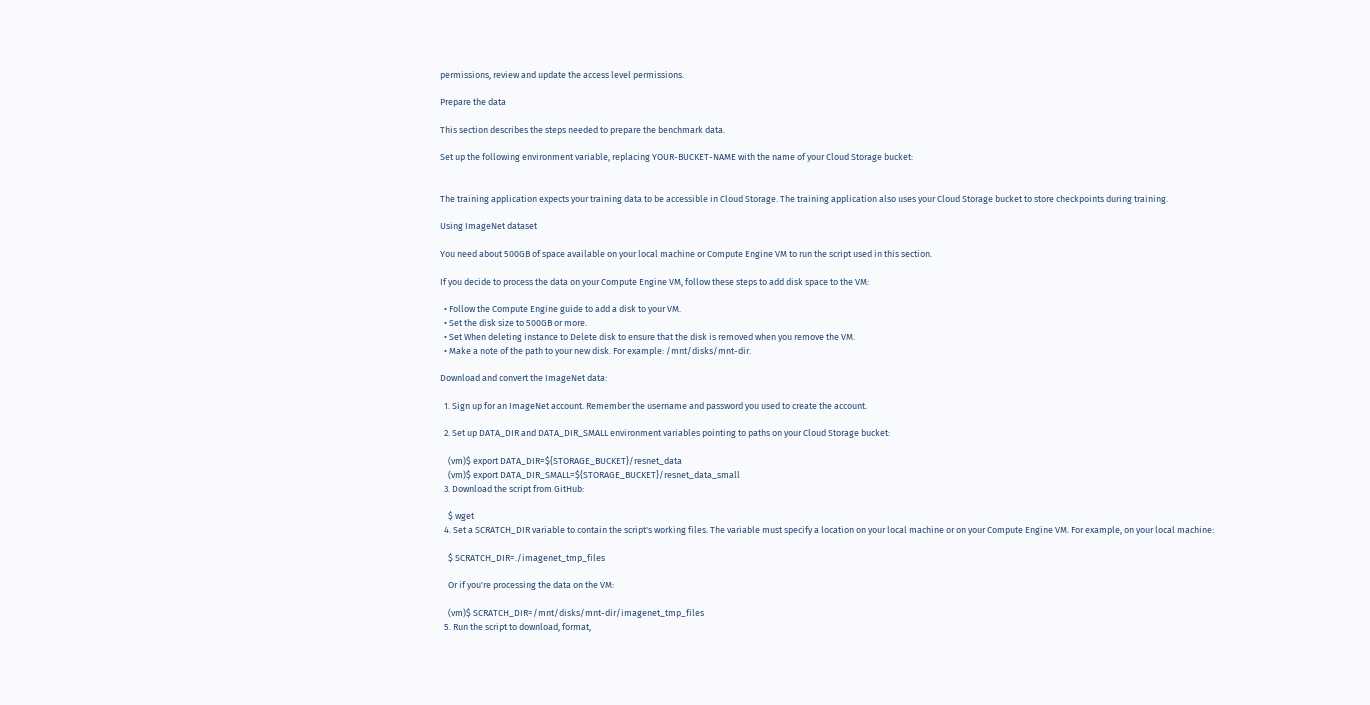permissions, review and update the access level permissions.

Prepare the data

This section describes the steps needed to prepare the benchmark data.

Set up the following environment variable, replacing YOUR-BUCKET-NAME with the name of your Cloud Storage bucket:


The training application expects your training data to be accessible in Cloud Storage. The training application also uses your Cloud Storage bucket to store checkpoints during training.

Using ImageNet dataset

You need about 500GB of space available on your local machine or Compute Engine VM to run the script used in this section.

If you decide to process the data on your Compute Engine VM, follow these steps to add disk space to the VM:

  • Follow the Compute Engine guide to add a disk to your VM.
  • Set the disk size to 500GB or more.
  • Set When deleting instance to Delete disk to ensure that the disk is removed when you remove the VM.
  • Make a note of the path to your new disk. For example: /mnt/disks/mnt-dir.

Download and convert the ImageNet data:

  1. Sign up for an ImageNet account. Remember the username and password you used to create the account.

  2. Set up DATA_DIR and DATA_DIR_SMALL environment variables pointing to paths on your Cloud Storage bucket:

    (vm)$ export DATA_DIR=${STORAGE_BUCKET}/resnet_data
    (vm)$ export DATA_DIR_SMALL=${STORAGE_BUCKET}/resnet_data_small
  3. Download the script from GitHub:

    $ wget
  4. Set a SCRATCH_DIR variable to contain the script's working files. The variable must specify a location on your local machine or on your Compute Engine VM. For example, on your local machine:

    $ SCRATCH_DIR=./imagenet_tmp_files

    Or if you're processing the data on the VM:

    (vm)$ SCRATCH_DIR=/mnt/disks/mnt-dir/imagenet_tmp_files
  5. Run the script to download, format,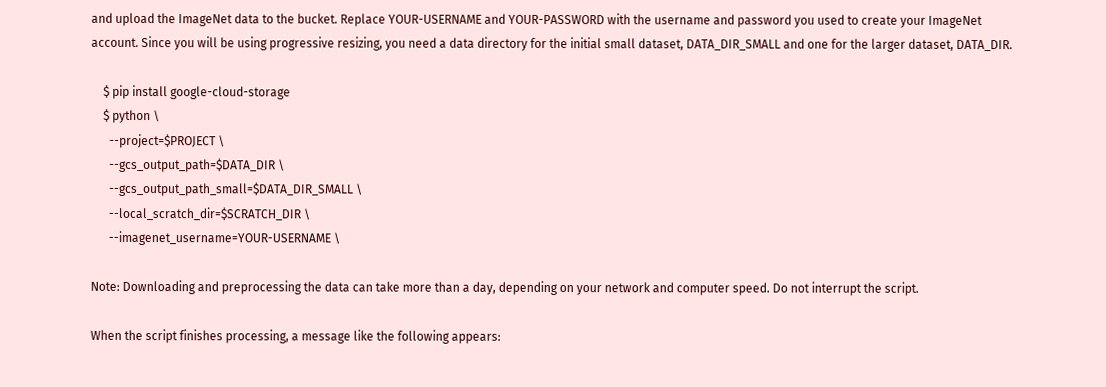and upload the ImageNet data to the bucket. Replace YOUR-USERNAME and YOUR-PASSWORD with the username and password you used to create your ImageNet account. Since you will be using progressive resizing, you need a data directory for the initial small dataset, DATA_DIR_SMALL and one for the larger dataset, DATA_DIR.

    $ pip install google-cloud-storage
    $ python \
      --project=$PROJECT \
      --gcs_output_path=$DATA_DIR \
      --gcs_output_path_small=$DATA_DIR_SMALL \
      --local_scratch_dir=$SCRATCH_DIR \
      --imagenet_username=YOUR-USERNAME \

Note: Downloading and preprocessing the data can take more than a day, depending on your network and computer speed. Do not interrupt the script.

When the script finishes processing, a message like the following appears: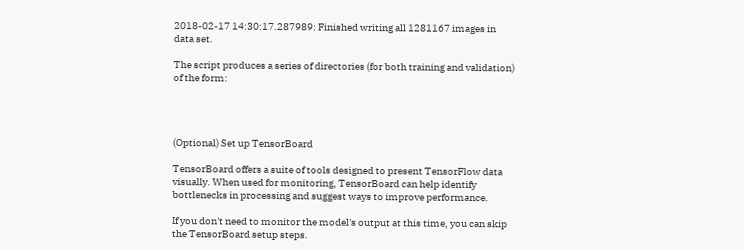2018-02-17 14:30:17.287989: Finished writing all 1281167 images in data set.

The script produces a series of directories (for both training and validation) of the form:




(Optional) Set up TensorBoard

TensorBoard offers a suite of tools designed to present TensorFlow data visually. When used for monitoring, TensorBoard can help identify bottlenecks in processing and suggest ways to improve performance.

If you don't need to monitor the model's output at this time, you can skip the TensorBoard setup steps.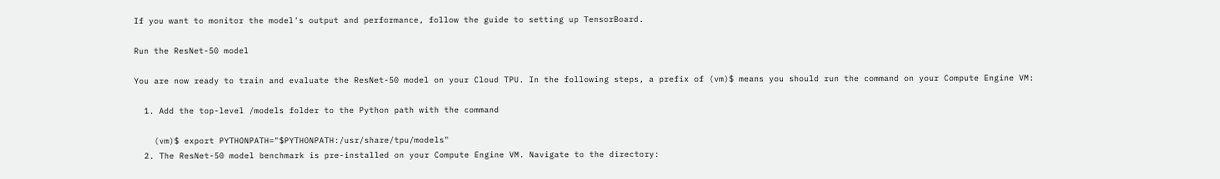If you want to monitor the model's output and performance, follow the guide to setting up TensorBoard.

Run the ResNet-50 model

You are now ready to train and evaluate the ResNet-50 model on your Cloud TPU. In the following steps, a prefix of (vm)$ means you should run the command on your Compute Engine VM:

  1. Add the top-level /models folder to the Python path with the command

    (vm)$ export PYTHONPATH="$PYTHONPATH:/usr/share/tpu/models"
  2. The ResNet-50 model benchmark is pre-installed on your Compute Engine VM. Navigate to the directory: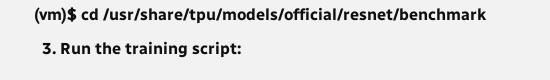(vm)$ cd /usr/share/tpu/models/official/resnet/benchmark
  3. Run the training script: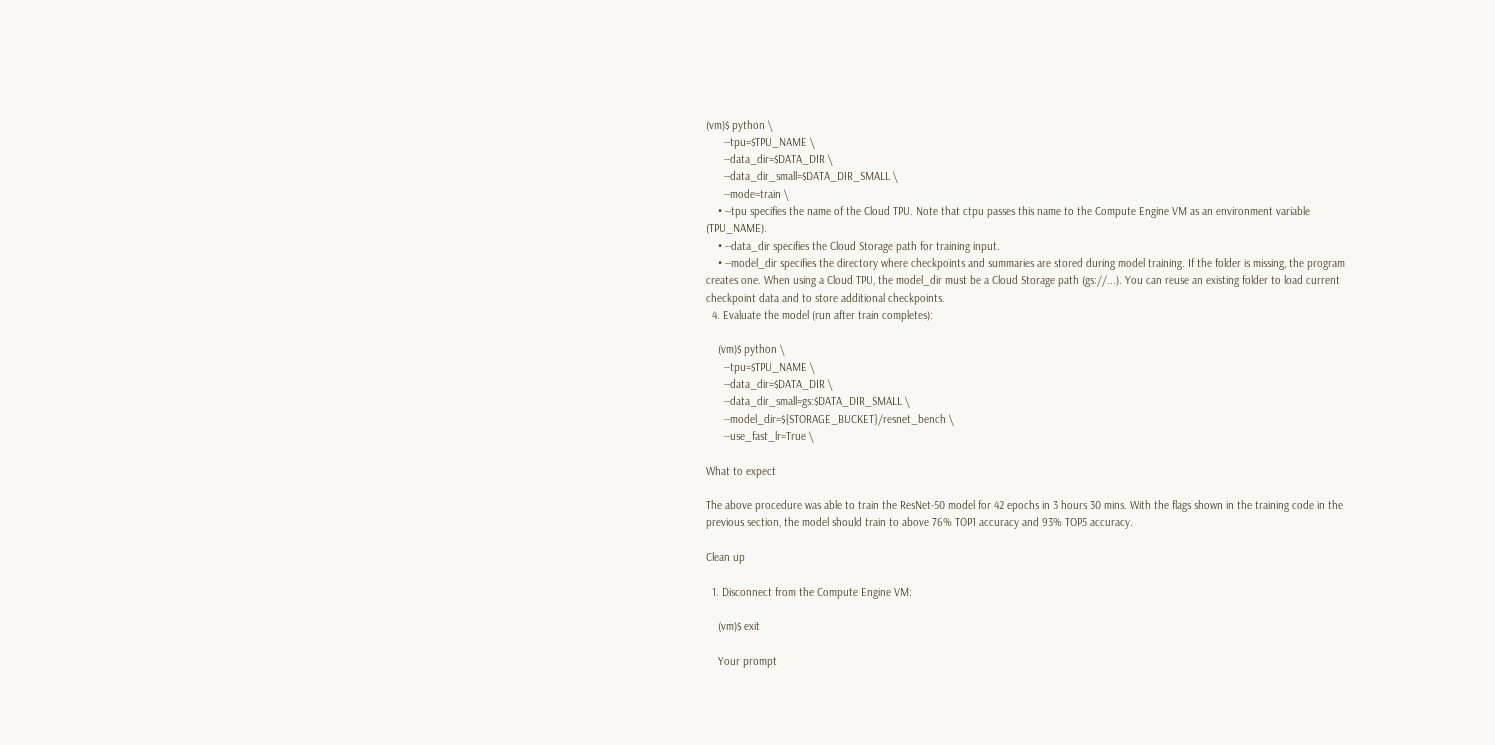(vm)$ python \
      --tpu=$TPU_NAME \
      --data_dir=$DATA_DIR \
      --data_dir_small=$DATA_DIR_SMALL \
      --mode=train \
    • --tpu specifies the name of the Cloud TPU. Note that ctpu passes this name to the Compute Engine VM as an environment variable (TPU_NAME).
    • --data_dir specifies the Cloud Storage path for training input.
    • --model_dir specifies the directory where checkpoints and summaries are stored during model training. If the folder is missing, the program creates one. When using a Cloud TPU, the model_dir must be a Cloud Storage path (gs://...). You can reuse an existing folder to load current checkpoint data and to store additional checkpoints.
  4. Evaluate the model (run after train completes):

    (vm)$ python \
      --tpu=$TPU_NAME \
      --data_dir=$DATA_DIR \
      --data_dir_small=gs:$DATA_DIR_SMALL \
      --model_dir=${STORAGE_BUCKET}/resnet_bench \
      --use_fast_lr=True \

What to expect

The above procedure was able to train the ResNet-50 model for 42 epochs in 3 hours 30 mins. With the flags shown in the training code in the previous section, the model should train to above 76% TOP1 accuracy and 93% TOP5 accuracy.

Clean up

  1. Disconnect from the Compute Engine VM:

    (vm)$ exit

    Your prompt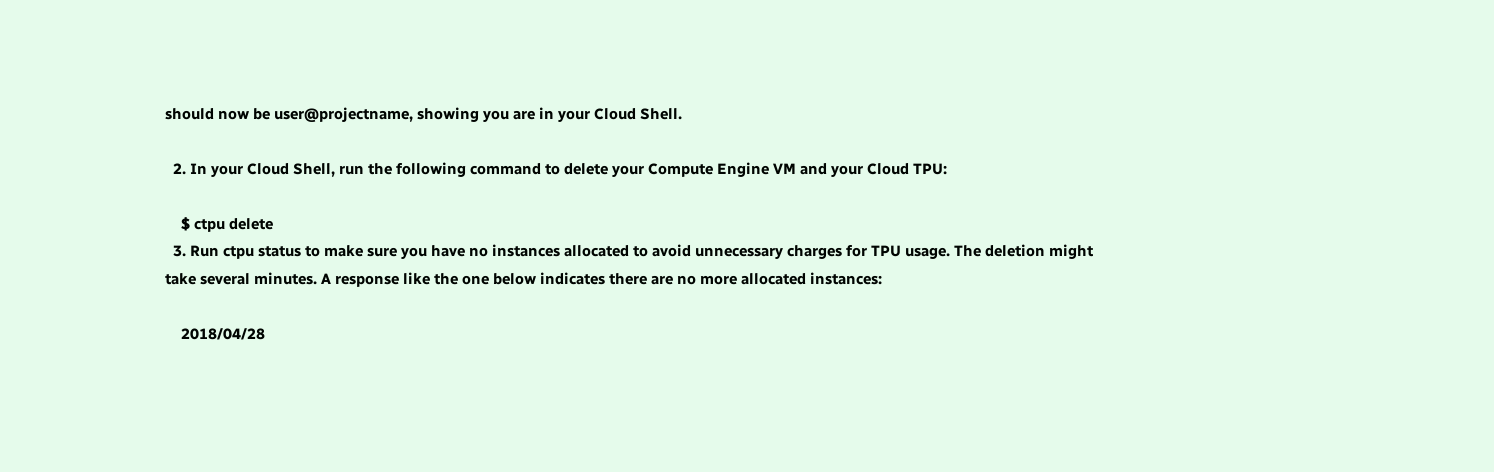should now be user@projectname, showing you are in your Cloud Shell.

  2. In your Cloud Shell, run the following command to delete your Compute Engine VM and your Cloud TPU:

    $ ctpu delete
  3. Run ctpu status to make sure you have no instances allocated to avoid unnecessary charges for TPU usage. The deletion might take several minutes. A response like the one below indicates there are no more allocated instances:

    2018/04/28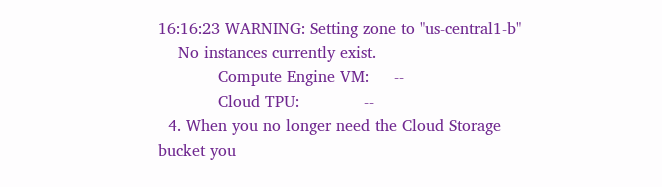16:16:23 WARNING: Setting zone to "us-central1-b"
    No instances currently exist.
            Compute Engine VM:     --
            Cloud TPU:             --
  4. When you no longer need the Cloud Storage bucket you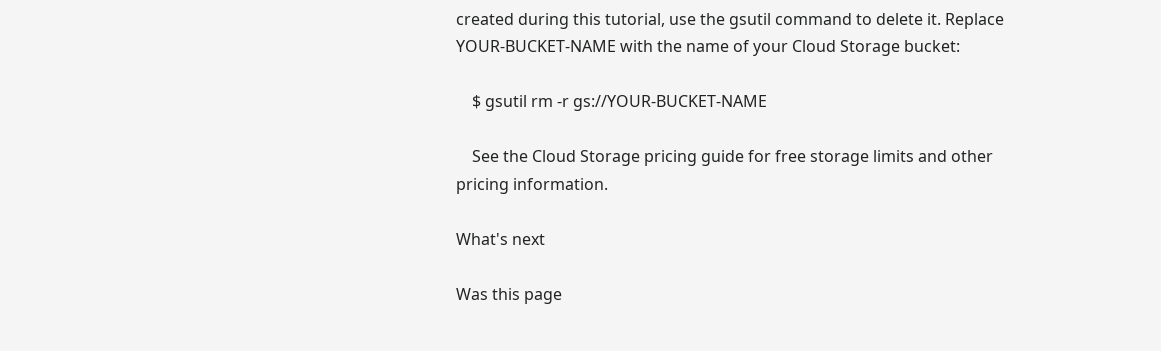created during this tutorial, use the gsutil command to delete it. Replace YOUR-BUCKET-NAME with the name of your Cloud Storage bucket:

    $ gsutil rm -r gs://YOUR-BUCKET-NAME

    See the Cloud Storage pricing guide for free storage limits and other pricing information.

What's next

Was this page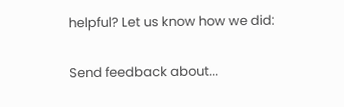helpful? Let us know how we did:

Send feedback about...